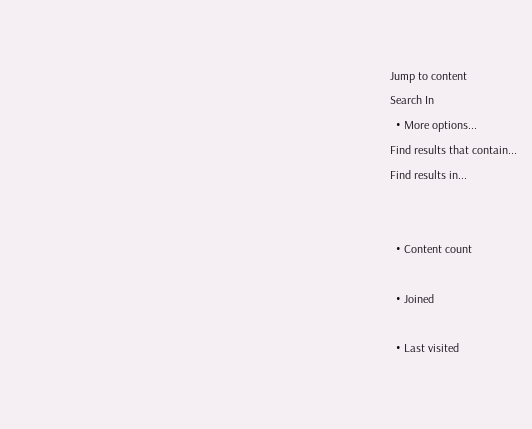Jump to content
Search In
  • More options...
Find results that contain...
Find results in...


  • Content count

  • Joined

  • Last visited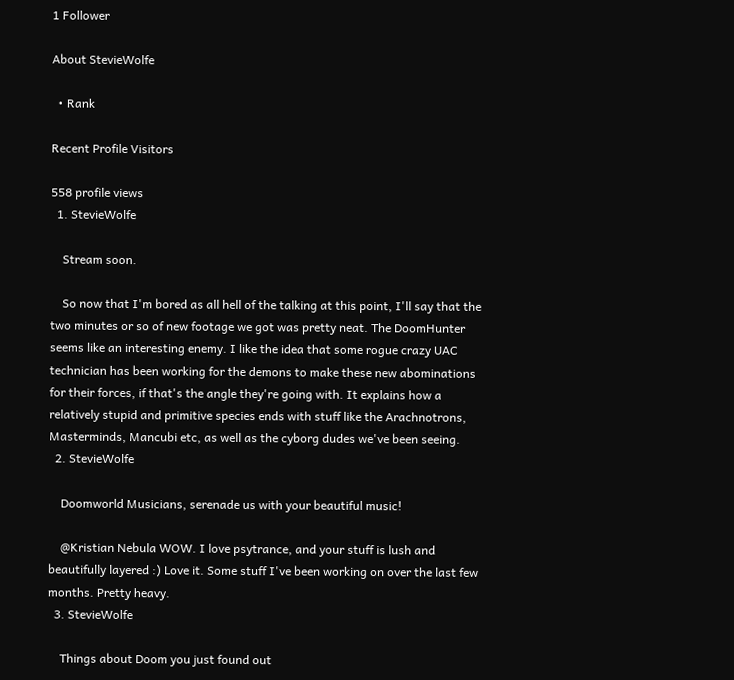1 Follower

About StevieWolfe

  • Rank

Recent Profile Visitors

558 profile views
  1. StevieWolfe

    Stream soon.

    So now that I'm bored as all hell of the talking at this point, I'll say that the two minutes or so of new footage we got was pretty neat. The DoomHunter seems like an interesting enemy. I like the idea that some rogue crazy UAC technician has been working for the demons to make these new abominations for their forces, if that's the angle they're going with. It explains how a relatively stupid and primitive species ends with stuff like the Arachnotrons, Masterminds, Mancubi etc, as well as the cyborg dudes we've been seeing.
  2. StevieWolfe

    Doomworld Musicians, serenade us with your beautiful music!

    @Kristian Nebula WOW. I love psytrance, and your stuff is lush and beautifully layered :) Love it. Some stuff I've been working on over the last few months. Pretty heavy.
  3. StevieWolfe

    Things about Doom you just found out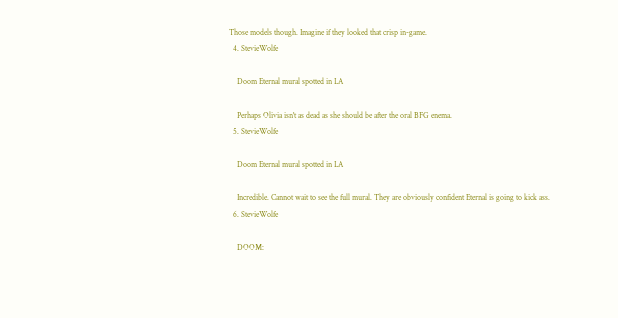Those models though. Imagine if they looked that crisp in-game.
  4. StevieWolfe

    Doom Eternal mural spotted in LA

    Perhaps Olivia isn't as dead as she should be after the oral BFG enema.
  5. StevieWolfe

    Doom Eternal mural spotted in LA

    Incredible. Cannot wait to see the full mural. They are obviously confident Eternal is going to kick ass.
  6. StevieWolfe

    DOOM: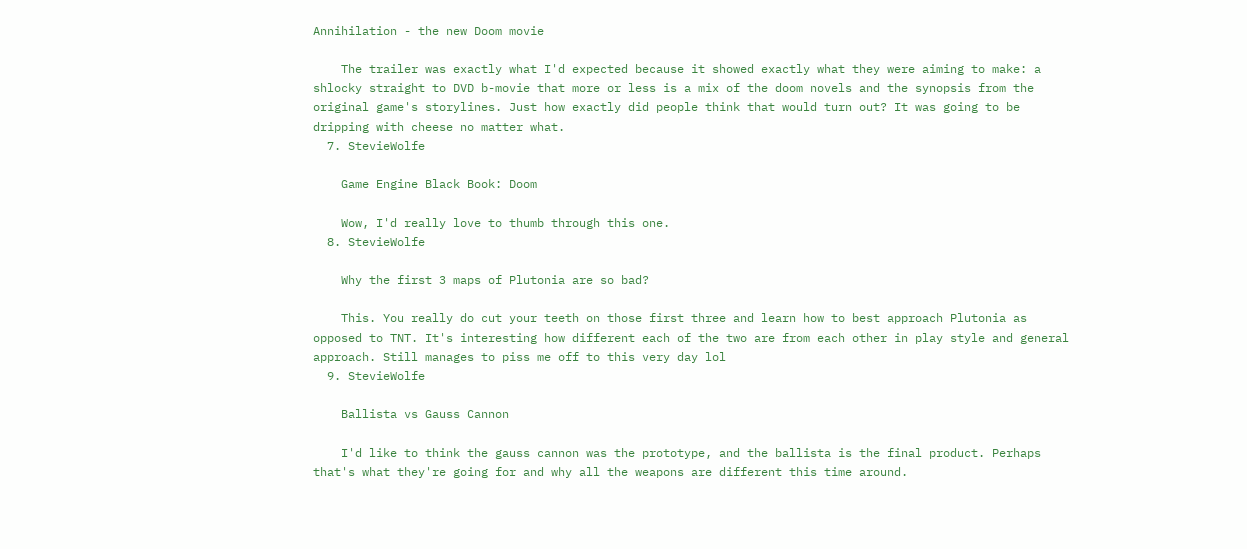Annihilation - the new Doom movie

    The trailer was exactly what I'd expected because it showed exactly what they were aiming to make: a shlocky straight to DVD b-movie that more or less is a mix of the doom novels and the synopsis from the original game's storylines. Just how exactly did people think that would turn out? It was going to be dripping with cheese no matter what.
  7. StevieWolfe

    Game Engine Black Book: Doom

    Wow, I'd really love to thumb through this one.
  8. StevieWolfe

    Why the first 3 maps of Plutonia are so bad?

    This. You really do cut your teeth on those first three and learn how to best approach Plutonia as opposed to TNT. It's interesting how different each of the two are from each other in play style and general approach. Still manages to piss me off to this very day lol
  9. StevieWolfe

    Ballista vs Gauss Cannon

    I'd like to think the gauss cannon was the prototype, and the ballista is the final product. Perhaps that's what they're going for and why all the weapons are different this time around.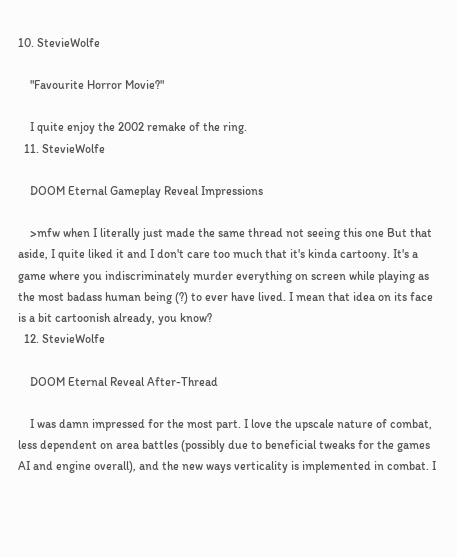10. StevieWolfe

    "Favourite Horror Movie?"

    I quite enjoy the 2002 remake of the ring.
  11. StevieWolfe

    DOOM Eternal Gameplay Reveal Impressions

    >mfw when I literally just made the same thread not seeing this one But that aside, I quite liked it and I don't care too much that it's kinda cartoony. It's a game where you indiscriminately murder everything on screen while playing as the most badass human being (?) to ever have lived. I mean that idea on its face is a bit cartoonish already, you know?
  12. StevieWolfe

    DOOM Eternal Reveal After-Thread

    I was damn impressed for the most part. I love the upscale nature of combat, less dependent on area battles (possibly due to beneficial tweaks for the games AI and engine overall), and the new ways verticality is implemented in combat. I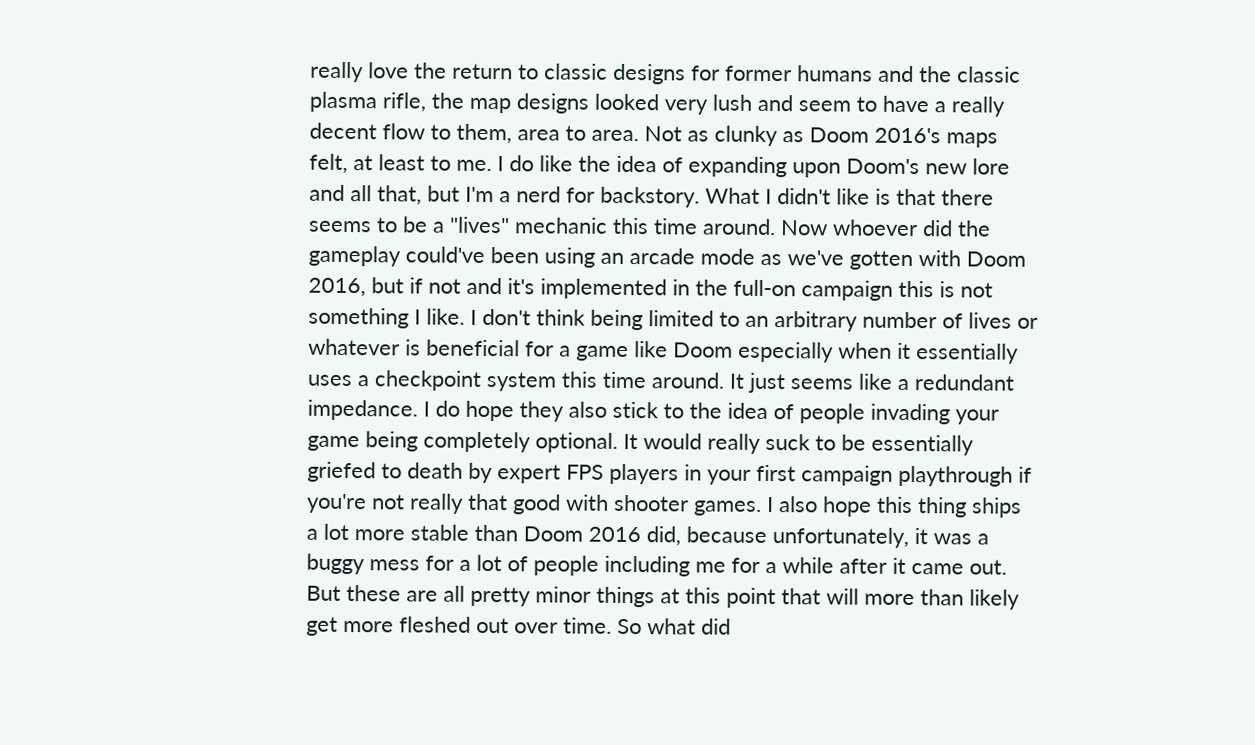really love the return to classic designs for former humans and the classic plasma rifle, the map designs looked very lush and seem to have a really decent flow to them, area to area. Not as clunky as Doom 2016's maps felt, at least to me. I do like the idea of expanding upon Doom's new lore and all that, but I'm a nerd for backstory. What I didn't like is that there seems to be a "lives" mechanic this time around. Now whoever did the gameplay could've been using an arcade mode as we've gotten with Doom 2016, but if not and it's implemented in the full-on campaign this is not something I like. I don't think being limited to an arbitrary number of lives or whatever is beneficial for a game like Doom especially when it essentially uses a checkpoint system this time around. It just seems like a redundant impedance. I do hope they also stick to the idea of people invading your game being completely optional. It would really suck to be essentially griefed to death by expert FPS players in your first campaign playthrough if you're not really that good with shooter games. I also hope this thing ships a lot more stable than Doom 2016 did, because unfortunately, it was a buggy mess for a lot of people including me for a while after it came out. But these are all pretty minor things at this point that will more than likely get more fleshed out over time. So what did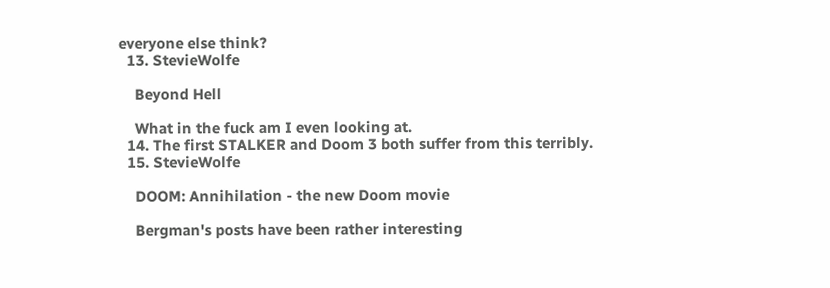everyone else think?
  13. StevieWolfe

    Beyond Hell

    What in the fuck am I even looking at.
  14. The first STALKER and Doom 3 both suffer from this terribly.
  15. StevieWolfe

    DOOM: Annihilation - the new Doom movie

    Bergman's posts have been rather interesting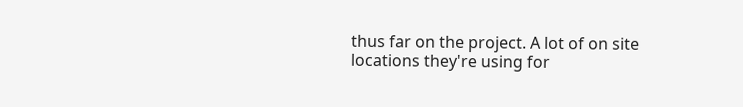thus far on the project. A lot of on site locations they're using for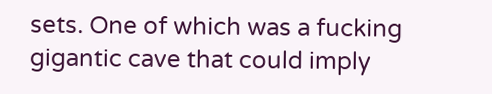sets. One of which was a fucking gigantic cave that could imply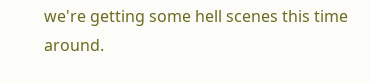we're getting some hell scenes this time around.